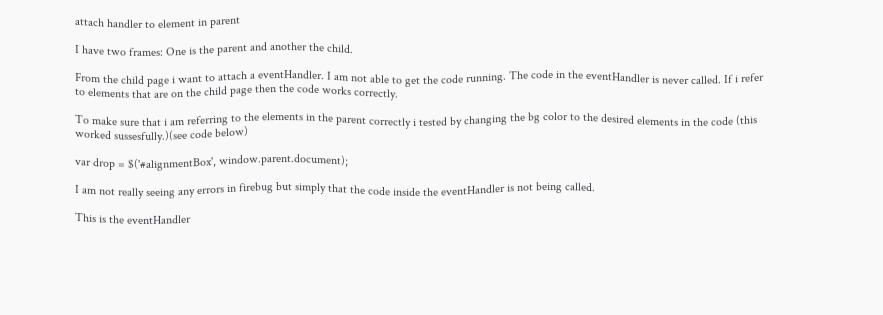attach handler to element in parent

I have two frames: One is the parent and another the child.

From the child page i want to attach a eventHandler. I am not able to get the code running. The code in the eventHandler is never called. If i refer to elements that are on the child page then the code works correctly.

To make sure that i am referring to the elements in the parent correctly i tested by changing the bg color to the desired elements in the code (this worked sussesfully.)(see code below)

var drop = $('#alignmentBox', window.parent.document);

I am not really seeing any errors in firebug but simply that the code inside the eventHandler is not being called.

This is the eventHandler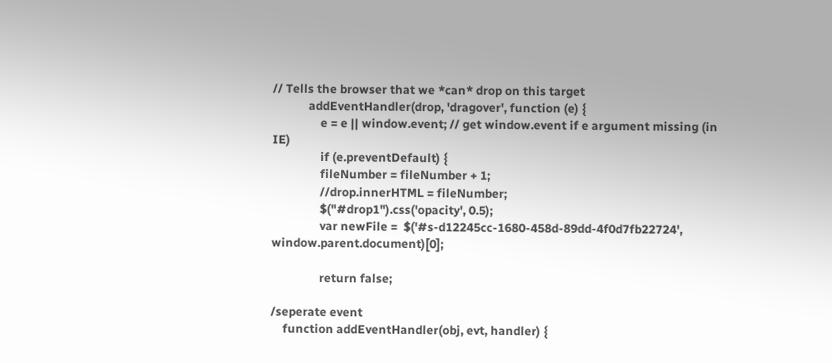// Tells the browser that we *can* drop on this target
            addEventHandler(drop, 'dragover', function (e) {
                e = e || window.event; // get window.event if e argument missing (in IE)
                if (e.preventDefault) {
                fileNumber = fileNumber + 1;
                //drop.innerHTML = fileNumber;
                $("#drop1").css('opacity', 0.5);
                var newFile =  $('#s-d12245cc-1680-458d-89dd-4f0d7fb22724', window.parent.document)[0];

                return false;

/seperate event
    function addEventHandler(obj, evt, handler) {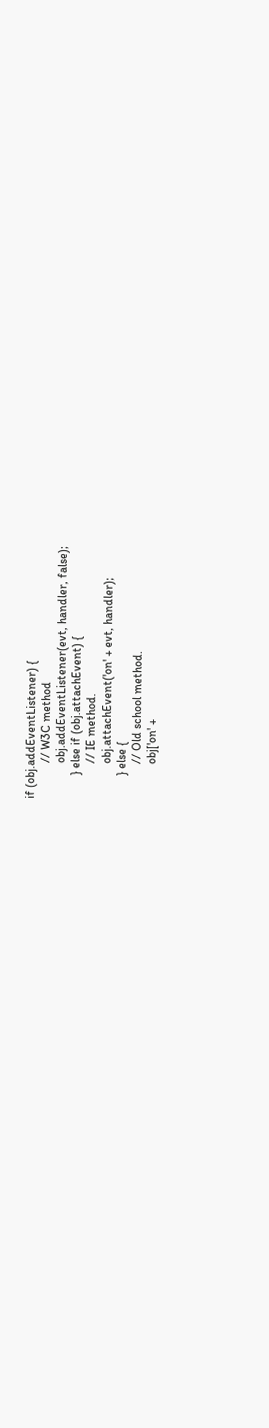if (obj.addEventListener) {
            // W3C method
            obj.addEventListener(evt, handler, false);
        } else if (obj.attachEvent) {
            // IE method.
            obj.attachEvent('on' + evt, handler);
        } else {
            // Old school method.
            obj['on' +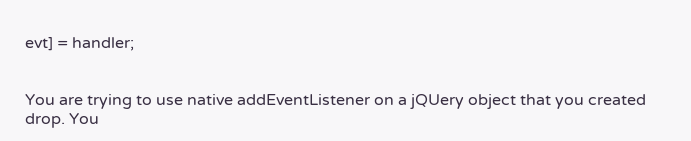evt] = handler;


You are trying to use native addEventListener on a jQUery object that you created drop. You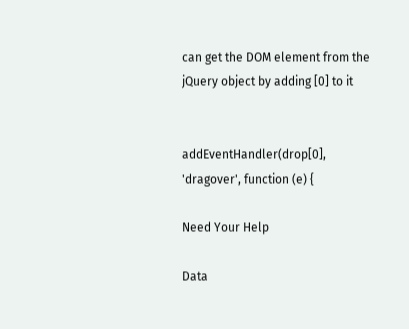can get the DOM element from the jQuery object by adding [0] to it


addEventHandler(drop[0], 'dragover', function (e) {

Need Your Help

Data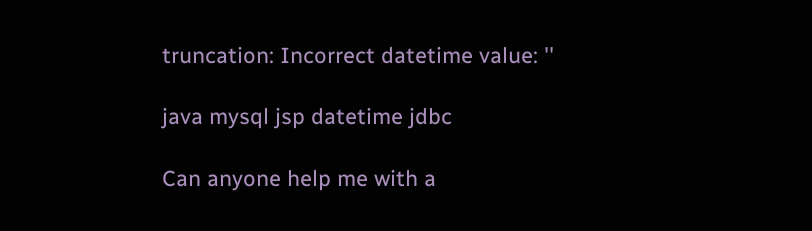truncation: Incorrect datetime value: ''

java mysql jsp datetime jdbc

Can anyone help me with a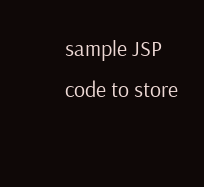sample JSP code to store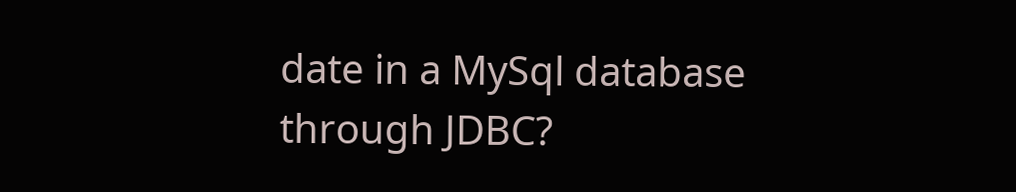date in a MySql database through JDBC?